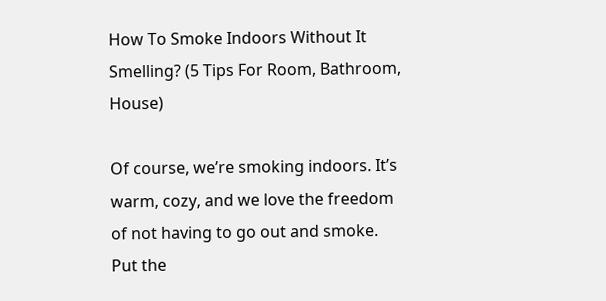How To Smoke Indoors Without It Smelling? (5 Tips For Room, Bathroom, House)

Of course, we’re smoking indoors. It’s warm, cozy, and we love the freedom of not having to go out and smoke. Put the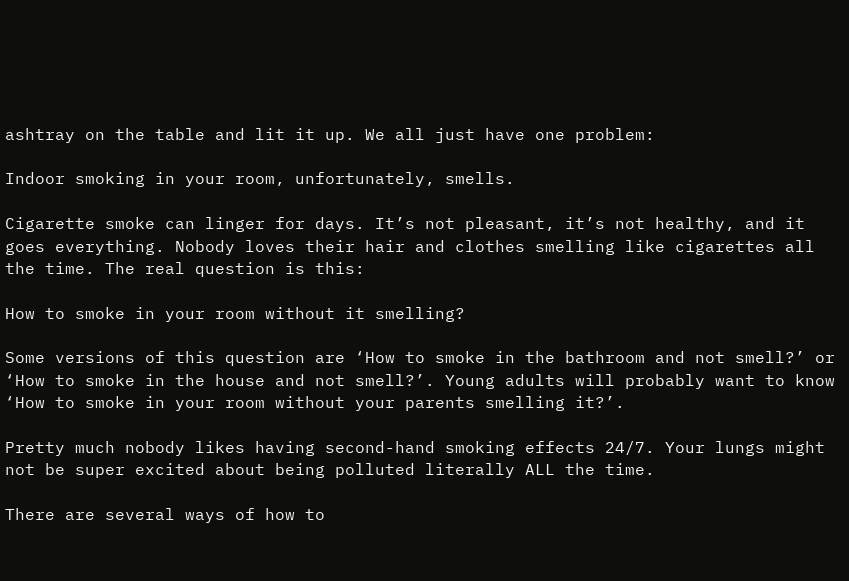ashtray on the table and lit it up. We all just have one problem:

Indoor smoking in your room, unfortunately, smells.

Cigarette smoke can linger for days. It’s not pleasant, it’s not healthy, and it goes everything. Nobody loves their hair and clothes smelling like cigarettes all the time. The real question is this:

How to smoke in your room without it smelling?

Some versions of this question are ‘How to smoke in the bathroom and not smell?’ or ‘How to smoke in the house and not smell?’. Young adults will probably want to know ‘How to smoke in your room without your parents smelling it?’.

Pretty much nobody likes having second-hand smoking effects 24/7. Your lungs might not be super excited about being polluted literally ALL the time.

There are several ways of how to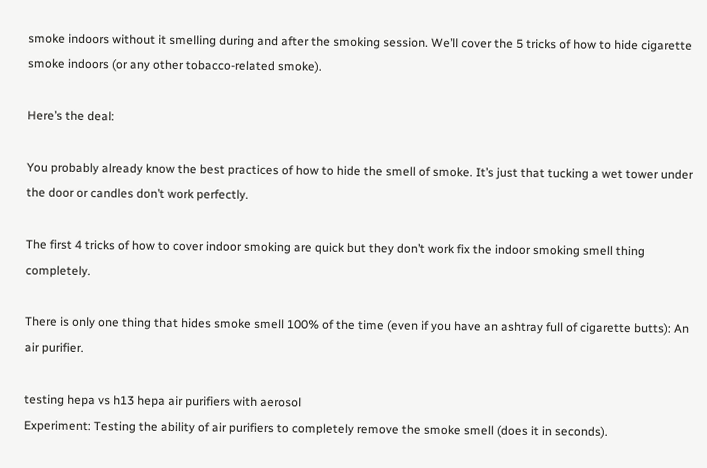smoke indoors without it smelling during and after the smoking session. We’ll cover the 5 tricks of how to hide cigarette smoke indoors (or any other tobacco-related smoke).

Here’s the deal:

You probably already know the best practices of how to hide the smell of smoke. It’s just that tucking a wet tower under the door or candles don’t work perfectly.

The first 4 tricks of how to cover indoor smoking are quick but they don’t work fix the indoor smoking smell thing completely.

There is only one thing that hides smoke smell 100% of the time (even if you have an ashtray full of cigarette butts): An air purifier.

testing hepa vs h13 hepa air purifiers with aerosol
Experiment: Testing the ability of air purifiers to completely remove the smoke smell (does it in seconds).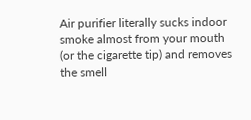Air purifier literally sucks indoor smoke almost from your mouth (or the cigarette tip) and removes the smell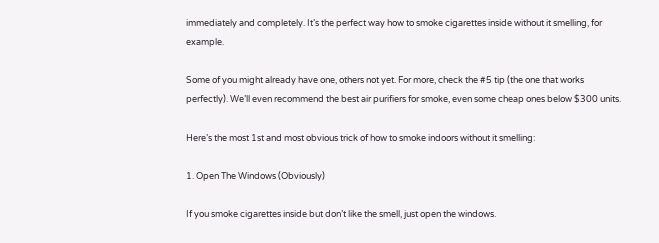immediately and completely. It’s the perfect way how to smoke cigarettes inside without it smelling, for example.

Some of you might already have one, others not yet. For more, check the #5 tip (the one that works perfectly). We’ll even recommend the best air purifiers for smoke, even some cheap ones below $300 units.

Here’s the most 1st and most obvious trick of how to smoke indoors without it smelling:

1. Open The Windows (Obviously)

If you smoke cigarettes inside but don’t like the smell, just open the windows.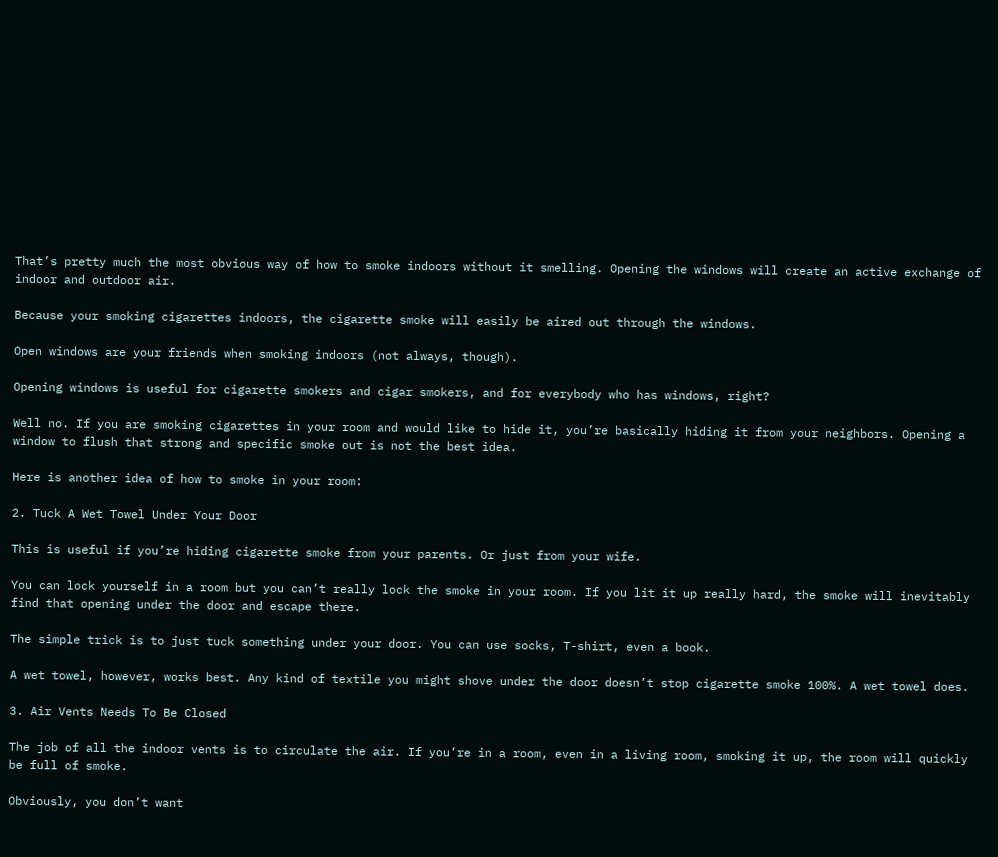That’s pretty much the most obvious way of how to smoke indoors without it smelling. Opening the windows will create an active exchange of indoor and outdoor air.

Because your smoking cigarettes indoors, the cigarette smoke will easily be aired out through the windows.

Open windows are your friends when smoking indoors (not always, though).

Opening windows is useful for cigarette smokers and cigar smokers, and for everybody who has windows, right?

Well no. If you are smoking cigarettes in your room and would like to hide it, you’re basically hiding it from your neighbors. Opening a window to flush that strong and specific smoke out is not the best idea.

Here is another idea of how to smoke in your room:

2. Tuck A Wet Towel Under Your Door

This is useful if you’re hiding cigarette smoke from your parents. Or just from your wife.

You can lock yourself in a room but you can’t really lock the smoke in your room. If you lit it up really hard, the smoke will inevitably find that opening under the door and escape there.

The simple trick is to just tuck something under your door. You can use socks, T-shirt, even a book.

A wet towel, however, works best. Any kind of textile you might shove under the door doesn’t stop cigarette smoke 100%. A wet towel does.

3. Air Vents Needs To Be Closed

The job of all the indoor vents is to circulate the air. If you’re in a room, even in a living room, smoking it up, the room will quickly be full of smoke.

Obviously, you don’t want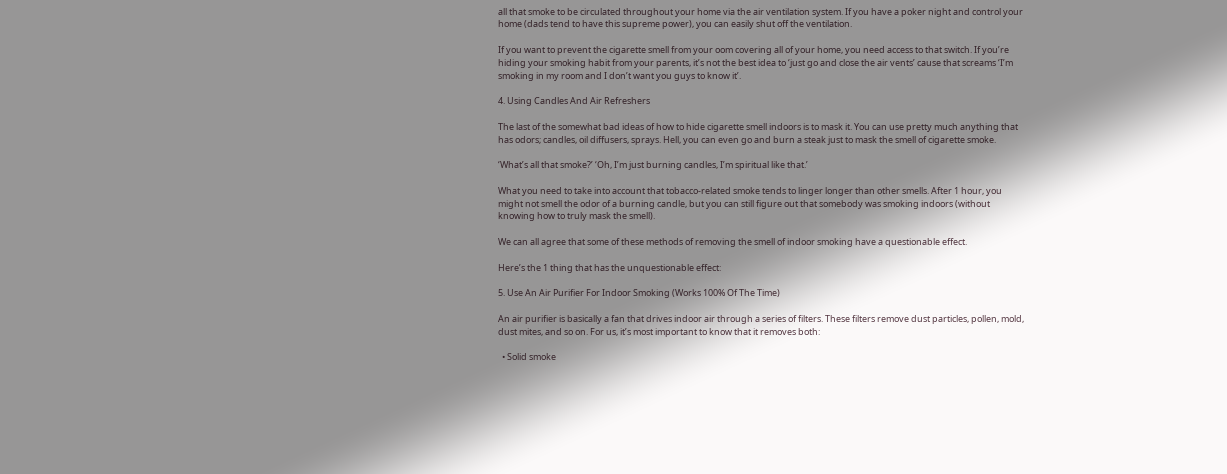all that smoke to be circulated throughout your home via the air ventilation system. If you have a poker night and control your home (dads tend to have this supreme power), you can easily shut off the ventilation.

If you want to prevent the cigarette smell from your oom covering all of your home, you need access to that switch. If you’re hiding your smoking habit from your parents, it’s not the best idea to ‘just go and close the air vents’ cause that screams ‘I’m smoking in my room and I don’t want you guys to know it’.

4. Using Candles And Air Refreshers

The last of the somewhat bad ideas of how to hide cigarette smell indoors is to mask it. You can use pretty much anything that has odors; candles, oil diffusers, sprays. Hell, you can even go and burn a steak just to mask the smell of cigarette smoke.

‘What’s all that smoke?’ ‘Oh, I’m just burning candles, I’m spiritual like that.’

What you need to take into account that tobacco-related smoke tends to linger longer than other smells. After 1 hour, you might not smell the odor of a burning candle, but you can still figure out that somebody was smoking indoors (without knowing how to truly mask the smell).

We can all agree that some of these methods of removing the smell of indoor smoking have a questionable effect.

Here’s the 1 thing that has the unquestionable effect:

5. Use An Air Purifier For Indoor Smoking (Works 100% Of The Time)

An air purifier is basically a fan that drives indoor air through a series of filters. These filters remove dust particles, pollen, mold, dust mites, and so on. For us, it’s most important to know that it removes both:

  • Solid smoke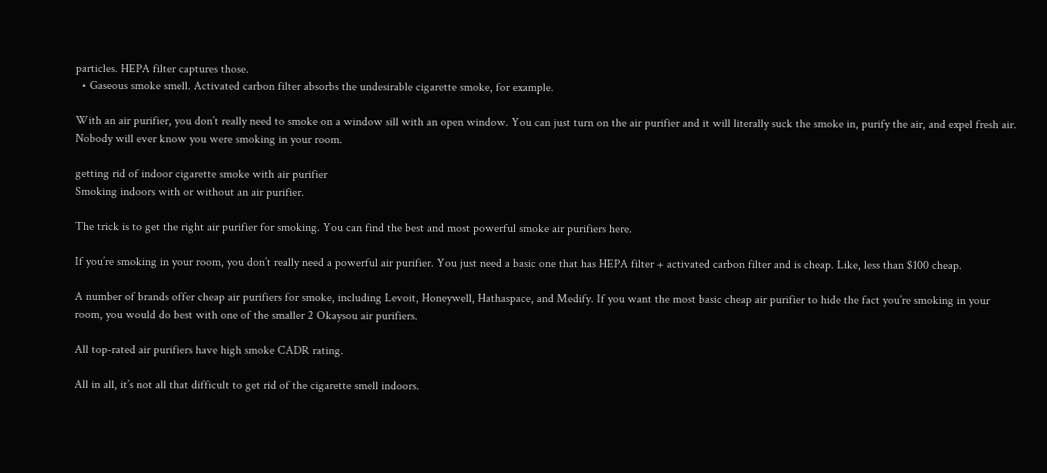particles. HEPA filter captures those.
  • Gaseous smoke smell. Activated carbon filter absorbs the undesirable cigarette smoke, for example.

With an air purifier, you don’t really need to smoke on a window sill with an open window. You can just turn on the air purifier and it will literally suck the smoke in, purify the air, and expel fresh air. Nobody will ever know you were smoking in your room.

getting rid of indoor cigarette smoke with air purifier
Smoking indoors with or without an air purifier.

The trick is to get the right air purifier for smoking. You can find the best and most powerful smoke air purifiers here.

If you’re smoking in your room, you don’t really need a powerful air purifier. You just need a basic one that has HEPA filter + activated carbon filter and is cheap. Like, less than $100 cheap.

A number of brands offer cheap air purifiers for smoke, including Levoit, Honeywell, Hathaspace, and Medify. If you want the most basic cheap air purifier to hide the fact you’re smoking in your room, you would do best with one of the smaller 2 Okaysou air purifiers.

All top-rated air purifiers have high smoke CADR rating.

All in all, it’s not all that difficult to get rid of the cigarette smell indoors.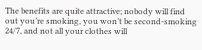The benefits are quite attractive; nobody will find out you’re smoking, you won’t be second-smoking 24/7, and not all your clothes will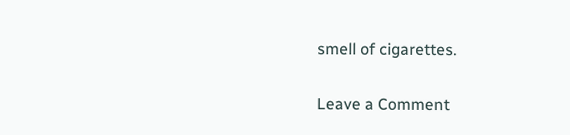smell of cigarettes.

Leave a Comment